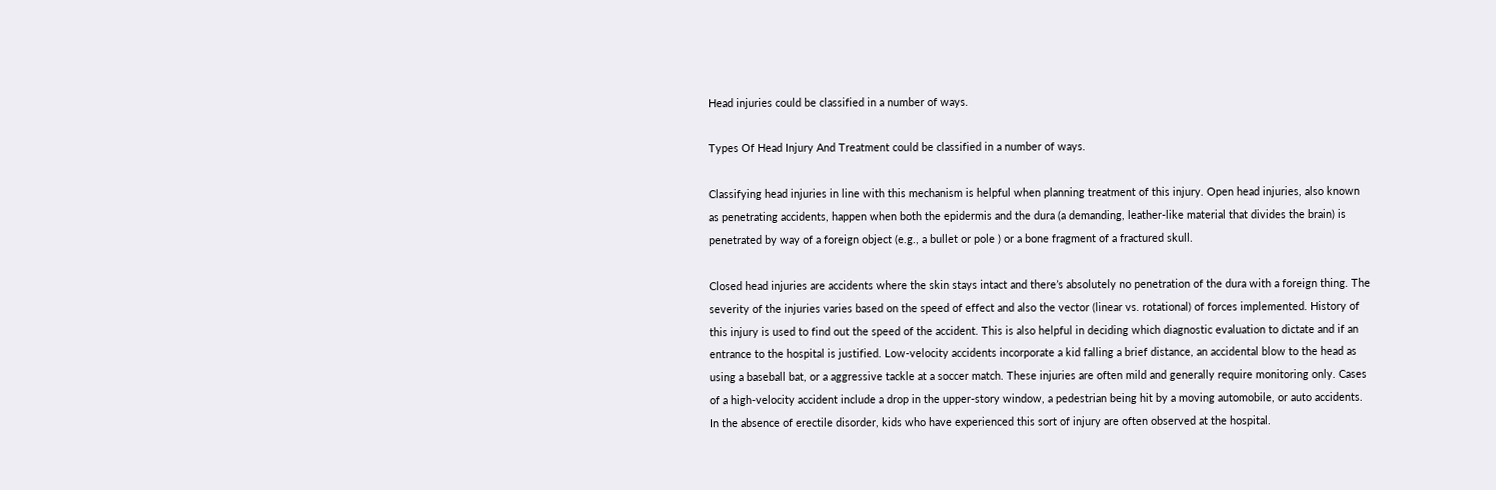Head injuries could be classified in a number of ways.

Types Of Head Injury And Treatment could be classified in a number of ways.

Classifying head injuries in line with this mechanism is helpful when planning treatment of this injury. Open head injuries, also known as penetrating accidents, happen when both the epidermis and the dura (a demanding, leather-like material that divides the brain) is penetrated by way of a foreign object (e.g., a bullet or pole ) or a bone fragment of a fractured skull.

Closed head injuries are accidents where the skin stays intact and there’s absolutely no penetration of the dura with a foreign thing. The severity of the injuries varies based on the speed of effect and also the vector (linear vs. rotational) of forces implemented. History of this injury is used to find out the speed of the accident. This is also helpful in deciding which diagnostic evaluation to dictate and if an entrance to the hospital is justified. Low-velocity accidents incorporate a kid falling a brief distance, an accidental blow to the head as using a baseball bat, or a aggressive tackle at a soccer match. These injuries are often mild and generally require monitoring only. Cases of a high-velocity accident include a drop in the upper-story window, a pedestrian being hit by a moving automobile, or auto accidents. In the absence of erectile disorder, kids who have experienced this sort of injury are often observed at the hospital.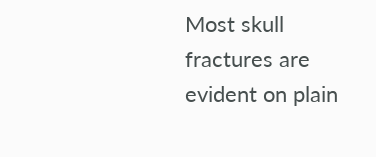Most skull fractures are evident on plain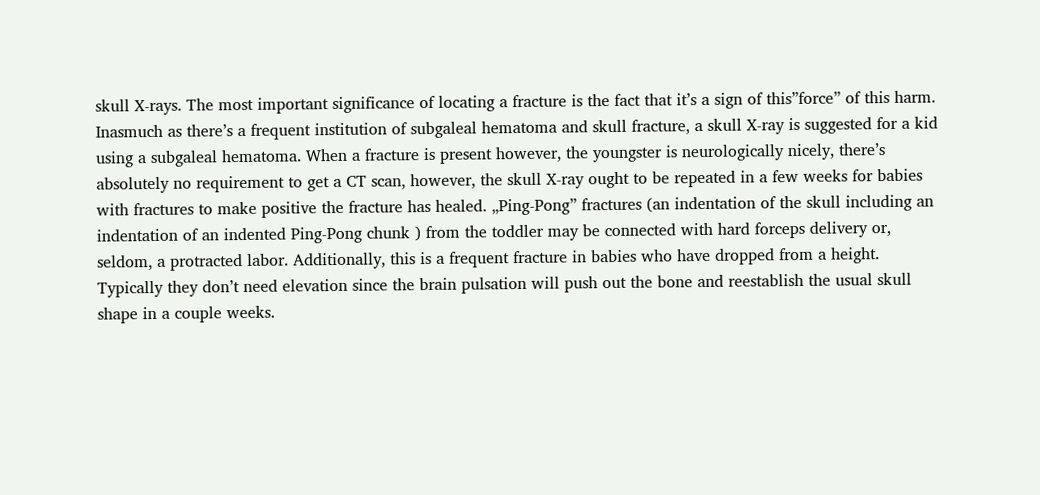skull X-rays. The most important significance of locating a fracture is the fact that it’s a sign of this”force” of this harm. Inasmuch as there’s a frequent institution of subgaleal hematoma and skull fracture, a skull X-ray is suggested for a kid using a subgaleal hematoma. When a fracture is present however, the youngster is neurologically nicely, there’s absolutely no requirement to get a CT scan, however, the skull X-ray ought to be repeated in a few weeks for babies with fractures to make positive the fracture has healed. „Ping-Pong” fractures (an indentation of the skull including an indentation of an indented Ping-Pong chunk ) from the toddler may be connected with hard forceps delivery or, seldom, a protracted labor. Additionally, this is a frequent fracture in babies who have dropped from a height. Typically they don’t need elevation since the brain pulsation will push out the bone and reestablish the usual skull shape in a couple weeks.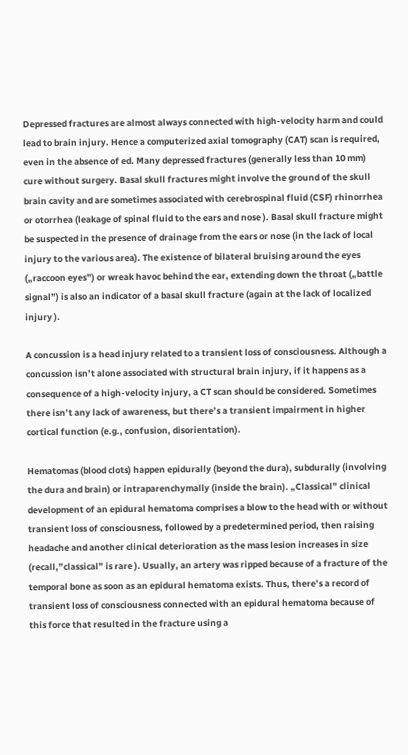Depressed fractures are almost always connected with high-velocity harm and could lead to brain injury. Hence a computerized axial tomography (CAT) scan is required, even in the absence of ed. Many depressed fractures (generally less than 10 mm) cure without surgery. Basal skull fractures might involve the ground of the skull brain cavity and are sometimes associated with cerebrospinal fluid (CSF) rhinorrhea or otorrhea (leakage of spinal fluid to the ears and nose ). Basal skull fracture might be suspected in the presence of drainage from the ears or nose (in the lack of local injury to the various area). The existence of bilateral bruising around the eyes („raccoon eyes”) or wreak havoc behind the ear, extending down the throat („battle signal”) is also an indicator of a basal skull fracture (again at the lack of localized injury ).

A concussion is a head injury related to a transient loss of consciousness. Although a concussion isn’t alone associated with structural brain injury, if it happens as a consequence of a high-velocity injury, a CT scan should be considered. Sometimes there isn’t any lack of awareness, but there’s a transient impairment in higher cortical function (e.g., confusion, disorientation).

Hematomas (blood clots) happen epidurally (beyond the dura), subdurally (involving the dura and brain) or intraparenchymally (inside the brain). „Classical” clinical development of an epidural hematoma comprises a blow to the head with or without transient loss of consciousness, followed by a predetermined period, then raising headache and another clinical deterioration as the mass lesion increases in size (recall,”classical” is rare ). Usually, an artery was ripped because of a fracture of the temporal bone as soon as an epidural hematoma exists. Thus, there’s a record of transient loss of consciousness connected with an epidural hematoma because of this force that resulted in the fracture using a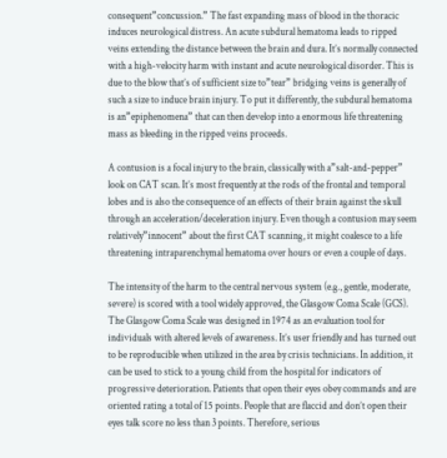consequent”concussion.” The fast expanding mass of blood in the thoracic induces neurological distress. An acute subdural hematoma leads to ripped veins extending the distance between the brain and dura. It’s normally connected with a high-velocity harm with instant and acute neurological disorder. This is due to the blow that’s of sufficient size to”tear” bridging veins is generally of such a size to induce brain injury. To put it differently, the subdural hematoma is an”epiphenomena” that can then develop into a enormous life threatening mass as bleeding in the ripped veins proceeds.

A contusion is a focal injury to the brain, classically with a”salt-and-pepper” look on CAT scan. It’s most frequently at the rods of the frontal and temporal lobes and is also the consequence of an effects of their brain against the skull through an acceleration/deceleration injury. Even though a contusion may seem relatively”innocent” about the first CAT scanning, it might coalesce to a life threatening intraparenchymal hematoma over hours or even a couple of days.

The intensity of the harm to the central nervous system (e.g., gentle, moderate, severe) is scored with a tool widely approved, the Glasgow Coma Scale (GCS). The Glasgow Coma Scale was designed in 1974 as an evaluation tool for individuals with altered levels of awareness. It’s user friendly and has turned out to be reproducible when utilized in the area by crisis technicians. In addition, it can be used to stick to a young child from the hospital for indicators of progressive deterioration. Patients that open their eyes obey commands and are oriented rating a total of 15 points. People that are flaccid and don’t open their eyes talk score no less than 3 points. Therefore, serious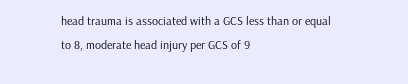head trauma is associated with a GCS less than or equal to 8, moderate head injury per GCS of 9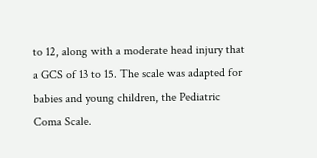to 12, along with a moderate head injury that a GCS of 13 to 15. The scale was adapted for babies and young children, the Pediatric Coma Scale.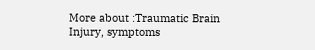More about :Traumatic Brain Injury, symptoms